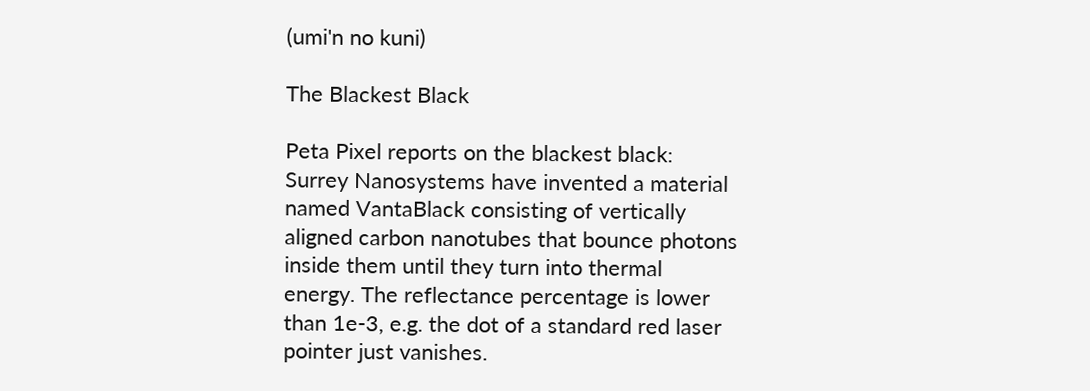(umi'n no kuni)

The Blackest Black

Peta Pixel reports on the blackest black: Surrey Nanosystems have invented a material named VantaBlack consisting of vertically aligned carbon nanotubes that bounce photons inside them until they turn into thermal energy. The reflectance percentage is lower than 1e-3, e.g. the dot of a standard red laser pointer just vanishes.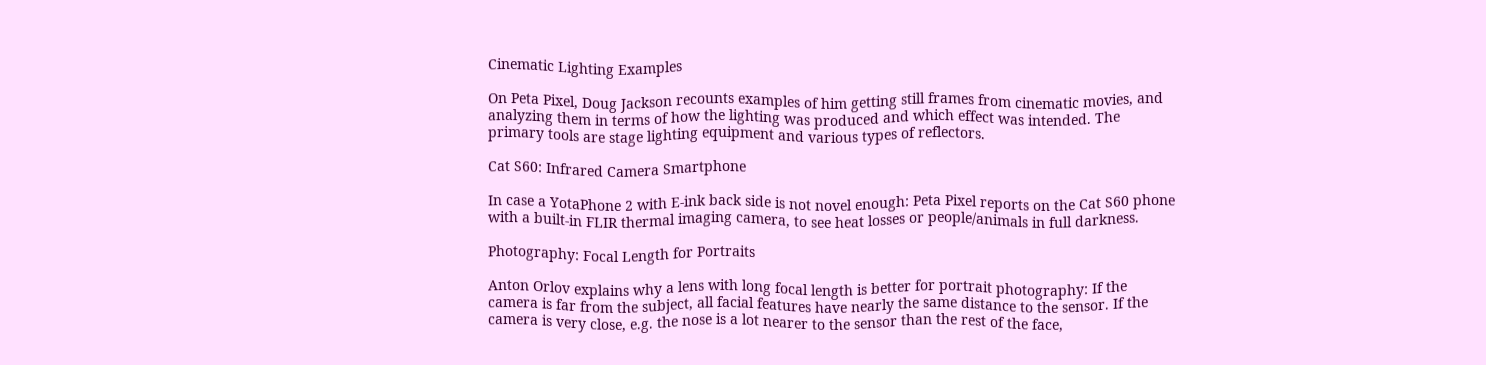Cinematic Lighting Examples

On Peta Pixel, Doug Jackson recounts examples of him getting still frames from cinematic movies, and analyzing them in terms of how the lighting was produced and which effect was intended. The primary tools are stage lighting equipment and various types of reflectors.

Cat S60: Infrared Camera Smartphone

In case a YotaPhone 2 with E-ink back side is not novel enough: Peta Pixel reports on the Cat S60 phone with a built-in FLIR thermal imaging camera, to see heat losses or people/animals in full darkness.

Photography: Focal Length for Portraits

Anton Orlov explains why a lens with long focal length is better for portrait photography: If the camera is far from the subject, all facial features have nearly the same distance to the sensor. If the camera is very close, e.g. the nose is a lot nearer to the sensor than the rest of the face,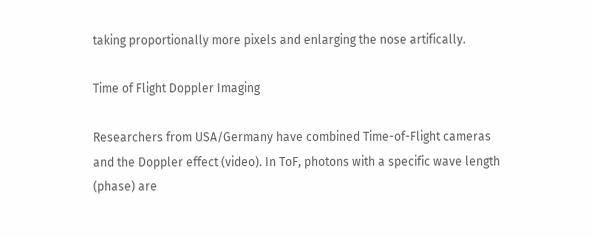taking proportionally more pixels and enlarging the nose artifically.

Time of Flight Doppler Imaging

Researchers from USA/Germany have combined Time-of-Flight cameras and the Doppler effect (video). In ToF, photons with a specific wave length (phase) are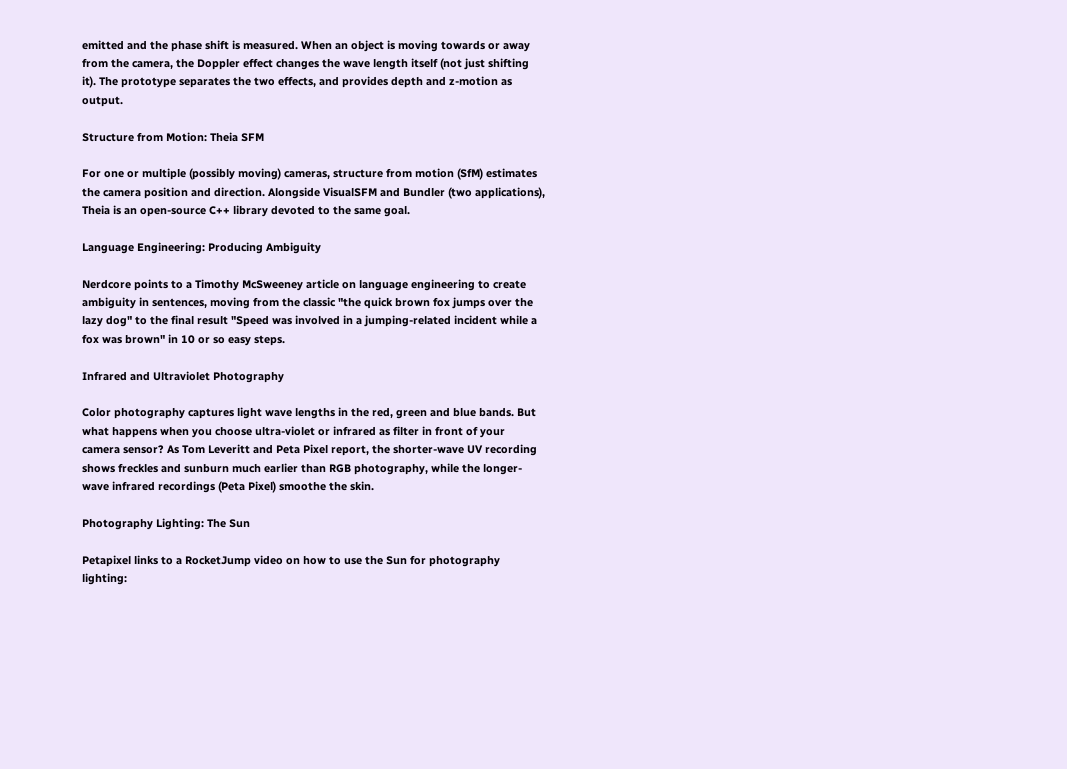emitted and the phase shift is measured. When an object is moving towards or away from the camera, the Doppler effect changes the wave length itself (not just shifting it). The prototype separates the two effects, and provides depth and z-motion as output.

Structure from Motion: Theia SFM

For one or multiple (possibly moving) cameras, structure from motion (SfM) estimates the camera position and direction. Alongside VisualSFM and Bundler (two applications), Theia is an open-source C++ library devoted to the same goal.

Language Engineering: Producing Ambiguity

Nerdcore points to a Timothy McSweeney article on language engineering to create ambiguity in sentences, moving from the classic "the quick brown fox jumps over the lazy dog" to the final result "Speed was involved in a jumping-related incident while a fox was brown" in 10 or so easy steps.

Infrared and Ultraviolet Photography

Color photography captures light wave lengths in the red, green and blue bands. But what happens when you choose ultra-violet or infrared as filter in front of your camera sensor? As Tom Leveritt and Peta Pixel report, the shorter-wave UV recording shows freckles and sunburn much earlier than RGB photography, while the longer-wave infrared recordings (Peta Pixel) smoothe the skin.

Photography Lighting: The Sun

Petapixel links to a RocketJump video on how to use the Sun for photography lighting: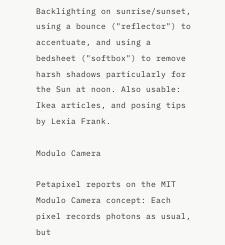Backlighting on sunrise/sunset, using a bounce ("reflector") to accentuate, and using a bedsheet ("softbox") to remove harsh shadows particularly for the Sun at noon. Also usable: Ikea articles, and posing tips by Lexia Frank.

Modulo Camera

Petapixel reports on the MIT Modulo Camera concept: Each pixel records photons as usual, but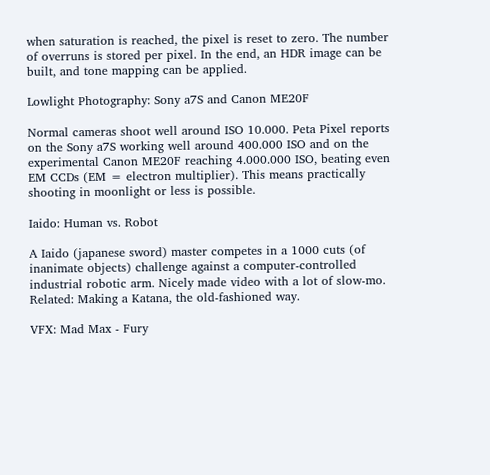when saturation is reached, the pixel is reset to zero. The number of overruns is stored per pixel. In the end, an HDR image can be built, and tone mapping can be applied.

Lowlight Photography: Sony a7S and Canon ME20F

Normal cameras shoot well around ISO 10.000. Peta Pixel reports on the Sony a7S working well around 400.000 ISO and on the experimental Canon ME20F reaching 4.000.000 ISO, beating even EM CCDs (EM = electron multiplier). This means practically shooting in moonlight or less is possible.

Iaido: Human vs. Robot

A Iaido (japanese sword) master competes in a 1000 cuts (of inanimate objects) challenge against a computer-controlled industrial robotic arm. Nicely made video with a lot of slow-mo. Related: Making a Katana, the old-fashioned way.

VFX: Mad Max - Fury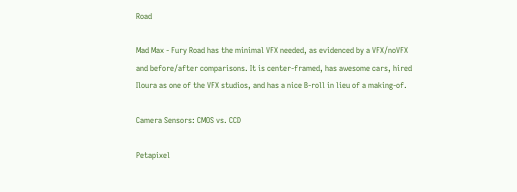Road

Mad Max - Fury Road has the minimal VFX needed, as evidenced by a VFX/noVFX and before/after comparisons. It is center-framed, has awesome cars, hired Iloura as one of the VFX studios, and has a nice B-roll in lieu of a making-of.

Camera Sensors: CMOS vs. CCD

Petapixel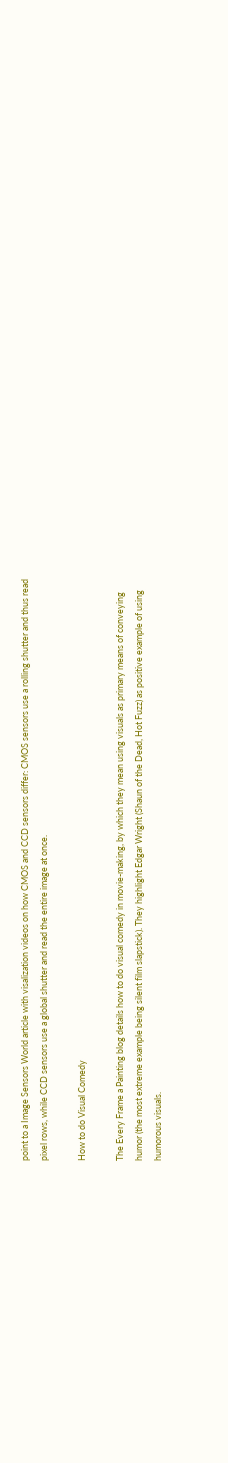point to a Image Sensors World article with visalization videos on how CMOS and CCD sensors differ: CMOS sensors use a rolling shutter and thus read pixel rows, while CCD sensors use a global shutter and read the entire image at once.

How to do Visual Comedy

The Every Frame a Painting blog details how to do visual comedy in movie-making, by which they mean using visuals as primary means of conveying humor (the most extreme example being silent film slapstick). They highlight Edgar Wright (Shaun of the Dead, Hot Fuzz) as positive example of using humorous visuals.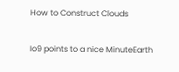How to Construct Clouds

Io9 points to a nice MinuteEarth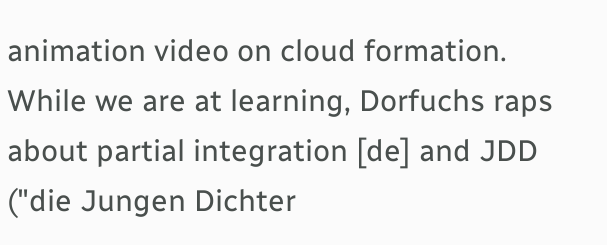animation video on cloud formation. While we are at learning, Dorfuchs raps about partial integration [de] and JDD ("die Jungen Dichter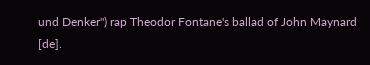und Denker") rap Theodor Fontane's ballad of John Maynard [de].